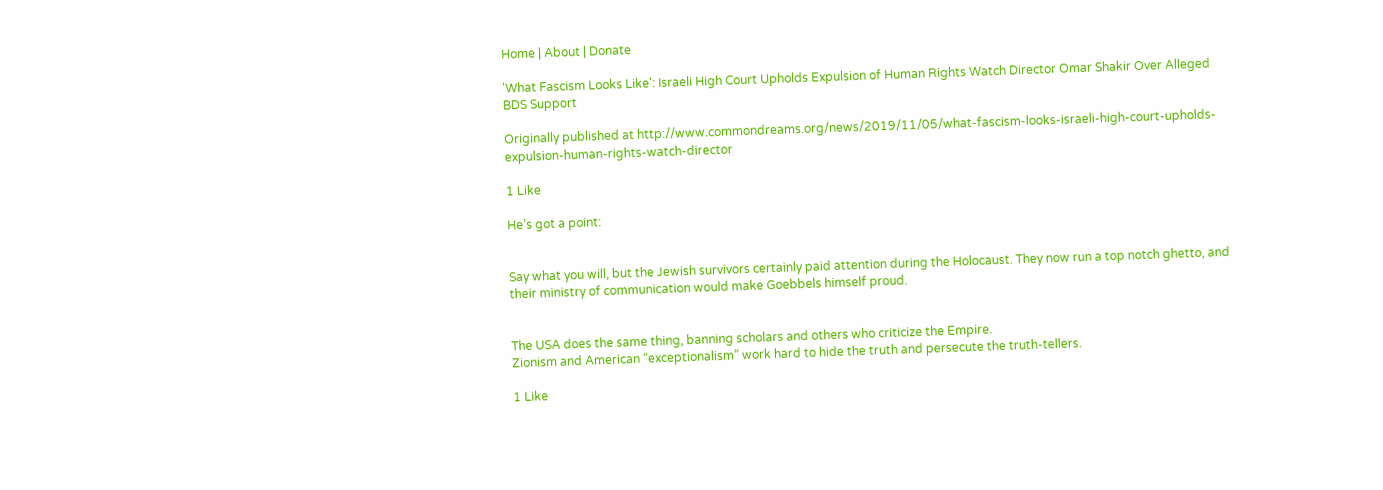Home | About | Donate

'What Fascism Looks Like': Israeli High Court Upholds Expulsion of Human Rights Watch Director Omar Shakir Over Alleged BDS Support

Originally published at http://www.commondreams.org/news/2019/11/05/what-fascism-looks-israeli-high-court-upholds-expulsion-human-rights-watch-director

1 Like

He’s got a point:


Say what you will, but the Jewish survivors certainly paid attention during the Holocaust. They now run a top notch ghetto, and their ministry of communication would make Goebbels himself proud.


The USA does the same thing, banning scholars and others who criticize the Empire.
Zionism and American “exceptionalism” work hard to hide the truth and persecute the truth-tellers.

1 Like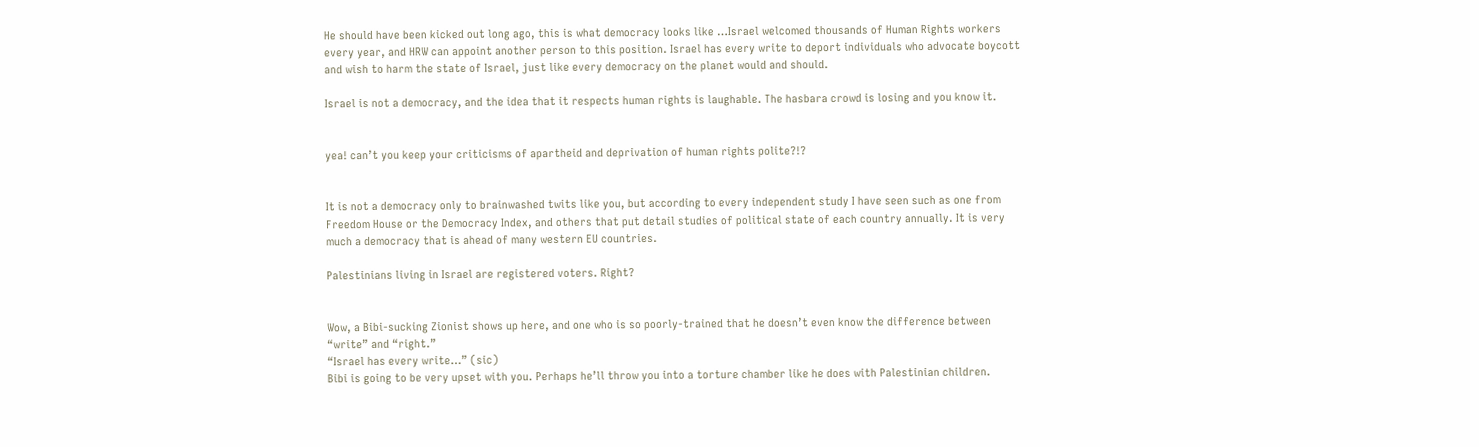He should have been kicked out long ago, this is what democracy looks like …Israel welcomed thousands of Human Rights workers every year, and HRW can appoint another person to this position. Israel has every write to deport individuals who advocate boycott and wish to harm the state of Israel, just like every democracy on the planet would and should.

Israel is not a democracy, and the idea that it respects human rights is laughable. The hasbara crowd is losing and you know it.


yea! can’t you keep your criticisms of apartheid and deprivation of human rights polite?!?


It is not a democracy only to brainwashed twits like you, but according to every independent study I have seen such as one from Freedom House or the Democracy Index, and others that put detail studies of political state of each country annually. It is very much a democracy that is ahead of many western EU countries.

Palestinians living in Israel are registered voters. Right?


Wow, a Bibi-sucking Zionist shows up here, and one who is so poorly-trained that he doesn’t even know the difference between “write” and “right.”
“Israel has every write…” (sic)
Bibi is going to be very upset with you. Perhaps he’ll throw you into a torture chamber like he does with Palestinian children.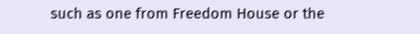such as one from Freedom House or the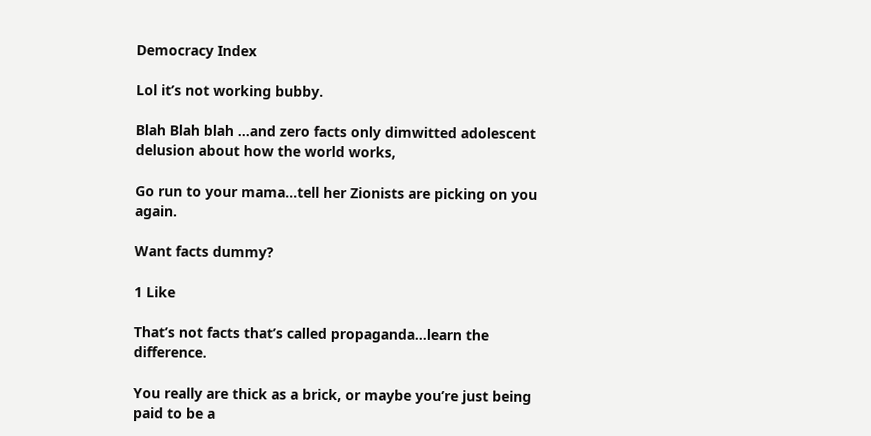Democracy Index

Lol it’s not working bubby.

Blah Blah blah …and zero facts only dimwitted adolescent delusion about how the world works,

Go run to your mama…tell her Zionists are picking on you again.

Want facts dummy?

1 Like

That’s not facts that’s called propaganda…learn the difference.

You really are thick as a brick, or maybe you’re just being paid to be a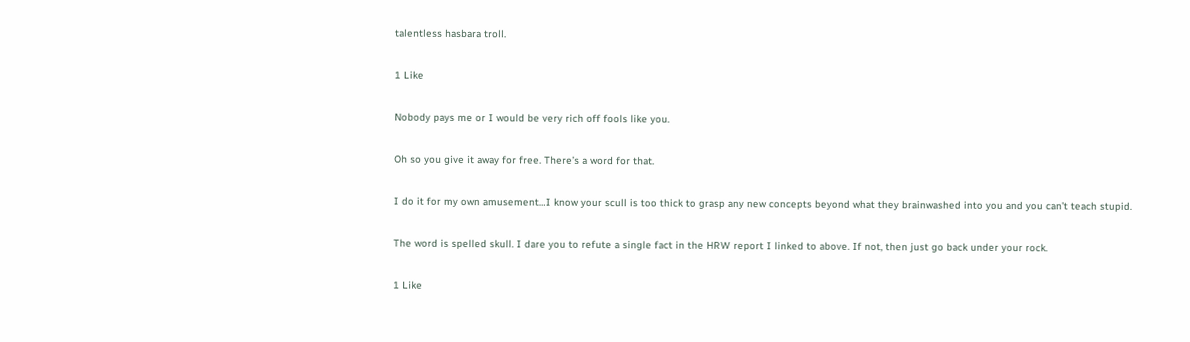talentless hasbara troll.

1 Like

Nobody pays me or I would be very rich off fools like you.

Oh so you give it away for free. There’s a word for that.

I do it for my own amusement…I know your scull is too thick to grasp any new concepts beyond what they brainwashed into you and you can’t teach stupid.

The word is spelled skull. I dare you to refute a single fact in the HRW report I linked to above. If not, then just go back under your rock.

1 Like